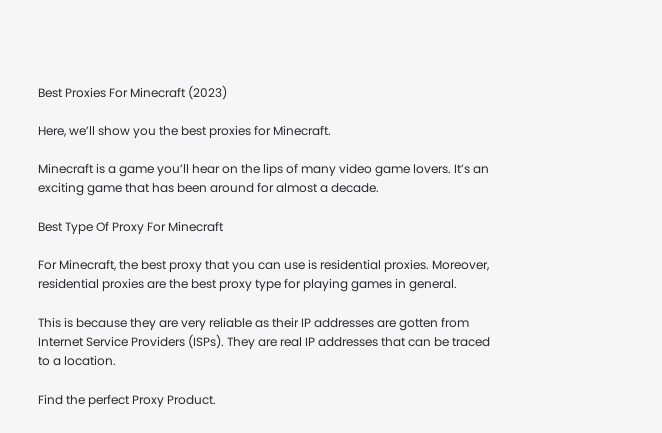Best Proxies For Minecraft (2023)

Here, we’ll show you the best proxies for Minecraft.

Minecraft is a game you’ll hear on the lips of many video game lovers. It’s an exciting game that has been around for almost a decade.

Best Type Of Proxy For Minecraft

For Minecraft, the best proxy that you can use is residential proxies. Moreover, residential proxies are the best proxy type for playing games in general.

This is because they are very reliable as their IP addresses are gotten from Internet Service Providers (ISPs). They are real IP addresses that can be traced to a location.

Find the perfect Proxy Product.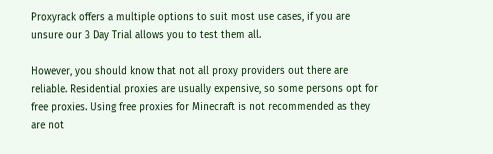Proxyrack offers a multiple options to suit most use cases, if you are unsure our 3 Day Trial allows you to test them all.

However, you should know that not all proxy providers out there are reliable. Residential proxies are usually expensive, so some persons opt for free proxies. Using free proxies for Minecraft is not recommended as they are not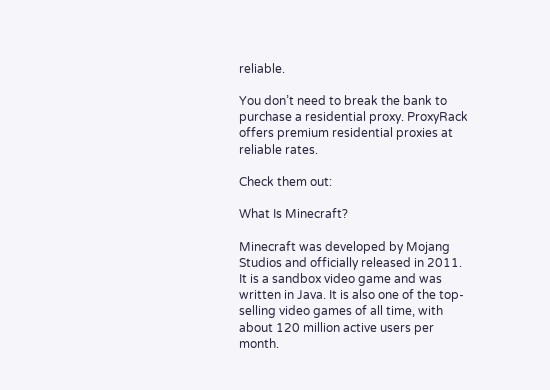reliable.

You don’t need to break the bank to purchase a residential proxy. ProxyRack offers premium residential proxies at reliable rates.

Check them out:

What Is Minecraft?

Minecraft was developed by Mojang Studios and officially released in 2011. It is a sandbox video game and was written in Java. It is also one of the top-selling video games of all time, with about 120 million active users per month.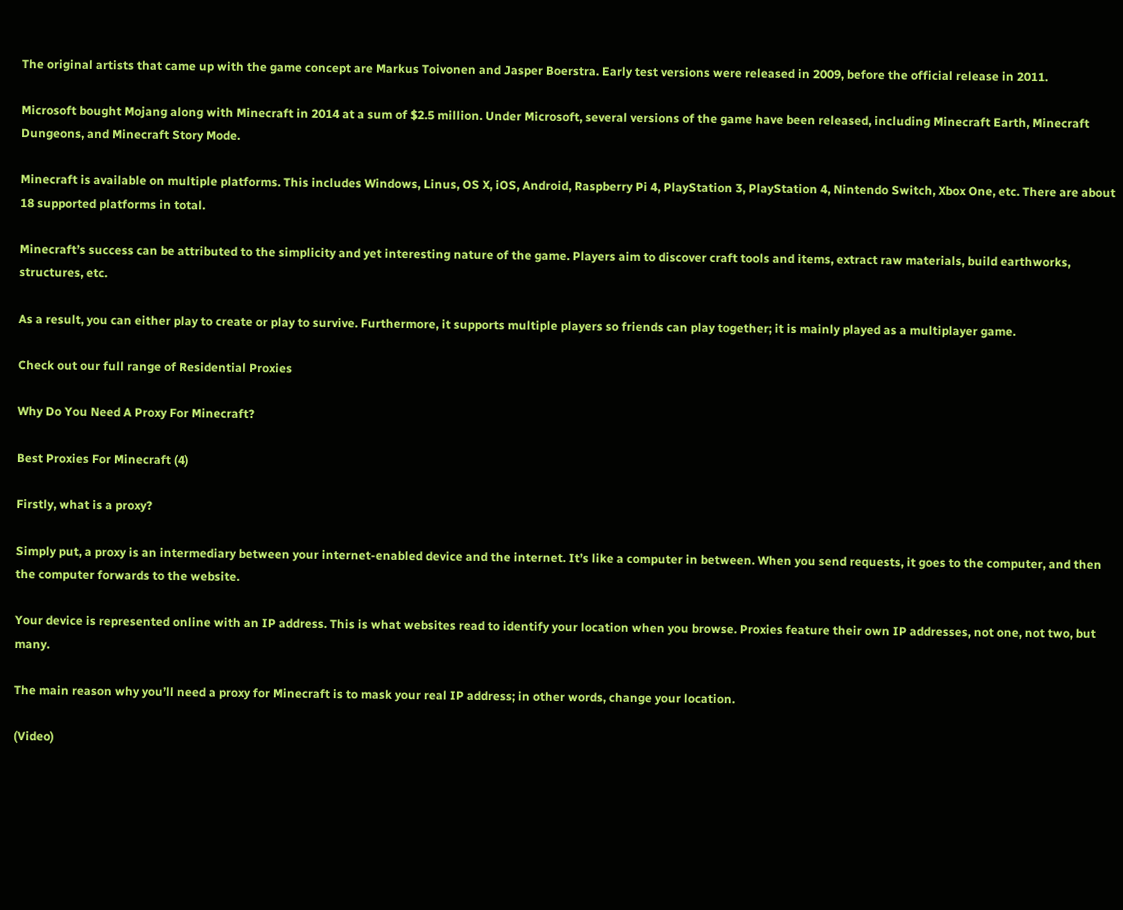The original artists that came up with the game concept are Markus Toivonen and Jasper Boerstra. Early test versions were released in 2009, before the official release in 2011.

Microsoft bought Mojang along with Minecraft in 2014 at a sum of $2.5 million. Under Microsoft, several versions of the game have been released, including Minecraft Earth, Minecraft Dungeons, and Minecraft Story Mode.

Minecraft is available on multiple platforms. This includes Windows, Linus, OS X, iOS, Android, Raspberry Pi 4, PlayStation 3, PlayStation 4, Nintendo Switch, Xbox One, etc. There are about 18 supported platforms in total.

Minecraft’s success can be attributed to the simplicity and yet interesting nature of the game. Players aim to discover craft tools and items, extract raw materials, build earthworks, structures, etc.

As a result, you can either play to create or play to survive. Furthermore, it supports multiple players so friends can play together; it is mainly played as a multiplayer game.

Check out our full range of Residential Proxies

Why Do You Need A Proxy For Minecraft?

Best Proxies For Minecraft (4)

Firstly, what is a proxy?

Simply put, a proxy is an intermediary between your internet-enabled device and the internet. It’s like a computer in between. When you send requests, it goes to the computer, and then the computer forwards to the website.

Your device is represented online with an IP address. This is what websites read to identify your location when you browse. Proxies feature their own IP addresses, not one, not two, but many.

The main reason why you’ll need a proxy for Minecraft is to mask your real IP address; in other words, change your location.

(Video)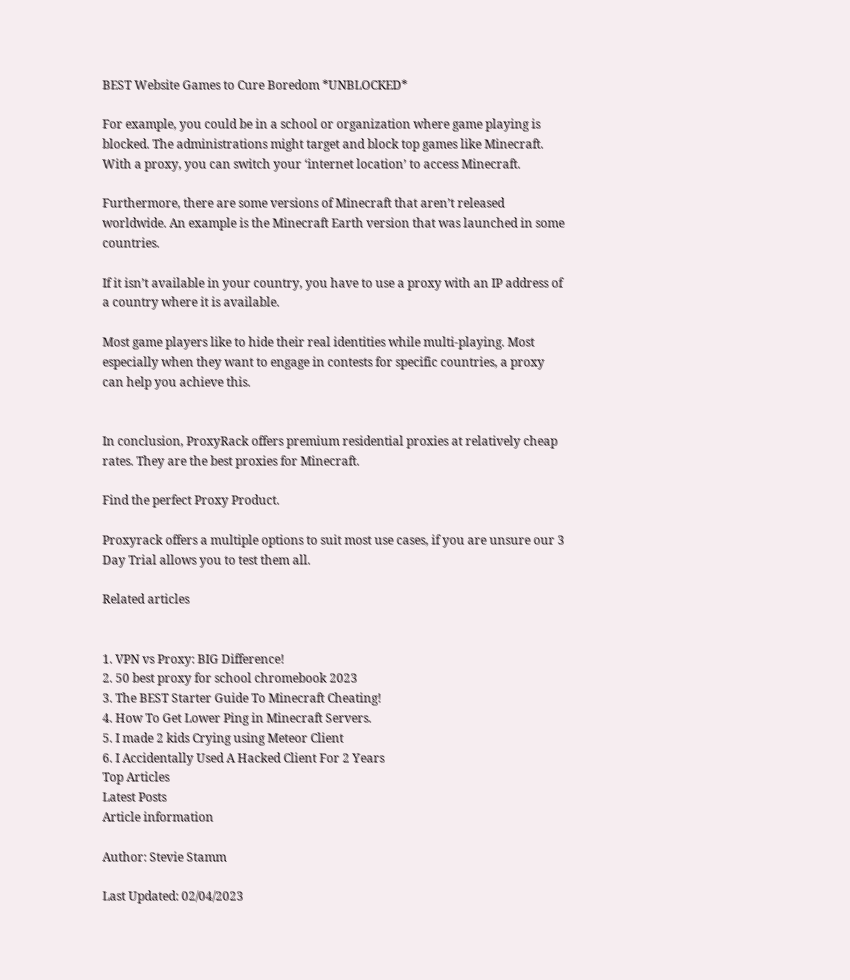BEST Website Games to Cure Boredom *UNBLOCKED*

For example, you could be in a school or organization where game playing is blocked. The administrations might target and block top games like Minecraft. With a proxy, you can switch your ‘internet location’ to access Minecraft.

Furthermore, there are some versions of Minecraft that aren’t released worldwide. An example is the Minecraft Earth version that was launched in some countries.

If it isn’t available in your country, you have to use a proxy with an IP address of a country where it is available.

Most game players like to hide their real identities while multi-playing. Most especially when they want to engage in contests for specific countries, a proxy can help you achieve this.


In conclusion, ProxyRack offers premium residential proxies at relatively cheap rates. They are the best proxies for Minecraft.

Find the perfect Proxy Product.

Proxyrack offers a multiple options to suit most use cases, if you are unsure our 3 Day Trial allows you to test them all.

Related articles


1. VPN vs Proxy: BIG Difference!
2. 50 best proxy for school chromebook 2023
3. The BEST Starter Guide To Minecraft Cheating!
4. How To Get Lower Ping in Minecraft Servers.
5. I made 2 kids Crying using Meteor Client
6. I Accidentally Used A Hacked Client For 2 Years
Top Articles
Latest Posts
Article information

Author: Stevie Stamm

Last Updated: 02/04/2023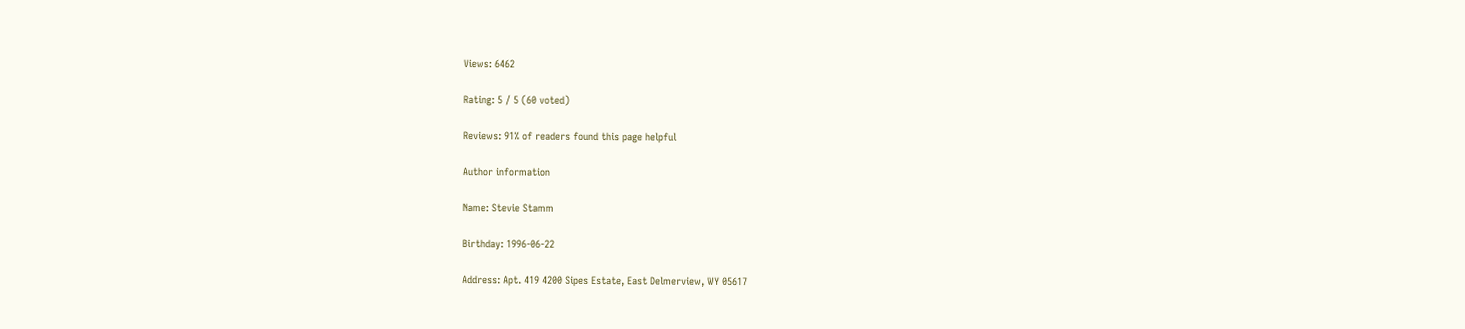Views: 6462

Rating: 5 / 5 (60 voted)

Reviews: 91% of readers found this page helpful

Author information

Name: Stevie Stamm

Birthday: 1996-06-22

Address: Apt. 419 4200 Sipes Estate, East Delmerview, WY 05617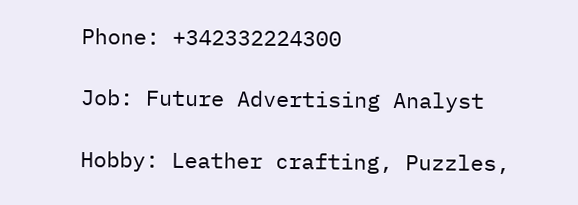Phone: +342332224300

Job: Future Advertising Analyst

Hobby: Leather crafting, Puzzles,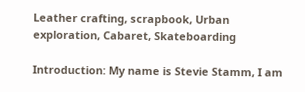Leather crafting, scrapbook, Urban exploration, Cabaret, Skateboarding

Introduction: My name is Stevie Stamm, I am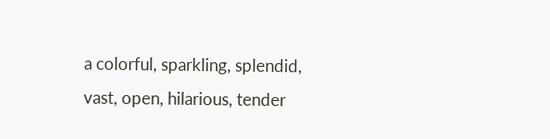a colorful, sparkling, splendid, vast, open, hilarious, tender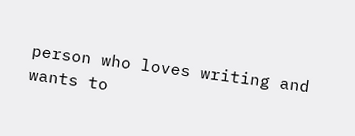person who loves writing and wants to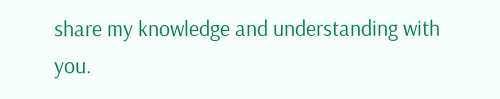share my knowledge and understanding with you.